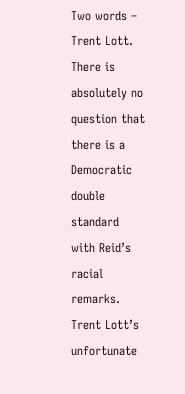Two words – Trent Lott. There is absolutely no question that there is a Democratic double standard with Reid’s racial remarks. Trent Lott’s unfortunate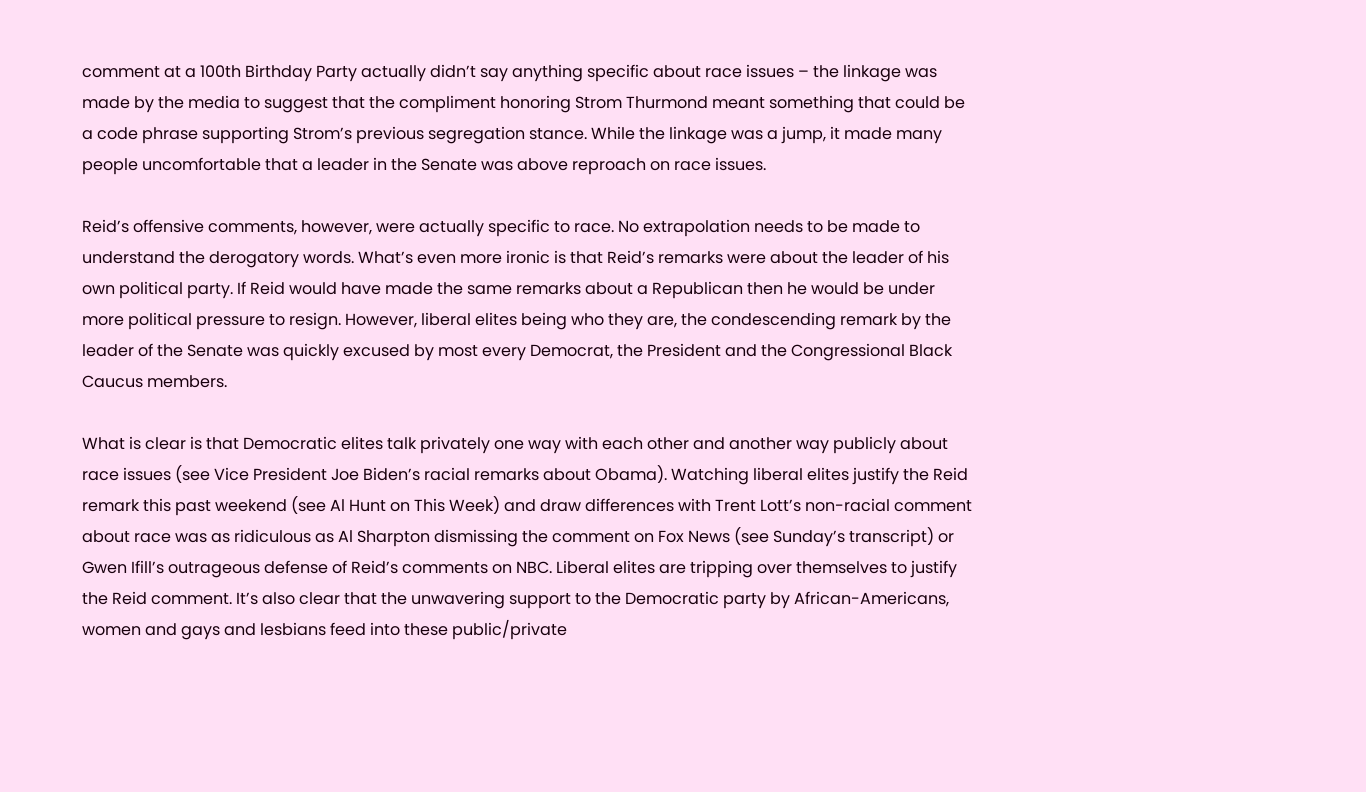comment at a 100th Birthday Party actually didn’t say anything specific about race issues – the linkage was made by the media to suggest that the compliment honoring Strom Thurmond meant something that could be a code phrase supporting Strom’s previous segregation stance. While the linkage was a jump, it made many people uncomfortable that a leader in the Senate was above reproach on race issues.

Reid’s offensive comments, however, were actually specific to race. No extrapolation needs to be made to understand the derogatory words. What’s even more ironic is that Reid’s remarks were about the leader of his own political party. If Reid would have made the same remarks about a Republican then he would be under more political pressure to resign. However, liberal elites being who they are, the condescending remark by the leader of the Senate was quickly excused by most every Democrat, the President and the Congressional Black Caucus members.

What is clear is that Democratic elites talk privately one way with each other and another way publicly about race issues (see Vice President Joe Biden’s racial remarks about Obama). Watching liberal elites justify the Reid remark this past weekend (see Al Hunt on This Week) and draw differences with Trent Lott’s non-racial comment about race was as ridiculous as Al Sharpton dismissing the comment on Fox News (see Sunday’s transcript) or Gwen Ifill’s outrageous defense of Reid’s comments on NBC. Liberal elites are tripping over themselves to justify the Reid comment. It’s also clear that the unwavering support to the Democratic party by African-Americans, women and gays and lesbians feed into these public/private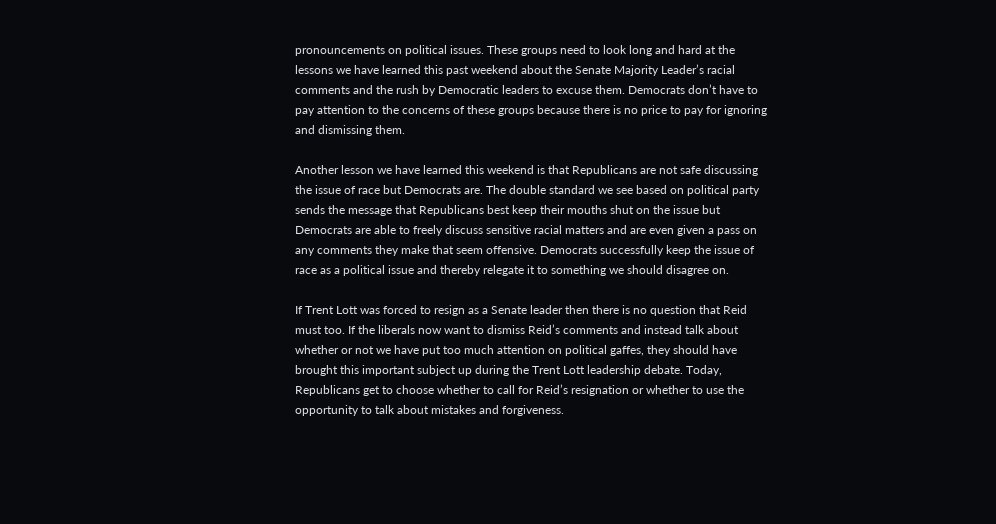pronouncements on political issues. These groups need to look long and hard at the lessons we have learned this past weekend about the Senate Majority Leader’s racial comments and the rush by Democratic leaders to excuse them. Democrats don’t have to pay attention to the concerns of these groups because there is no price to pay for ignoring and dismissing them.

Another lesson we have learned this weekend is that Republicans are not safe discussing the issue of race but Democrats are. The double standard we see based on political party sends the message that Republicans best keep their mouths shut on the issue but Democrats are able to freely discuss sensitive racial matters and are even given a pass on any comments they make that seem offensive. Democrats successfully keep the issue of race as a political issue and thereby relegate it to something we should disagree on.

If Trent Lott was forced to resign as a Senate leader then there is no question that Reid must too. If the liberals now want to dismiss Reid’s comments and instead talk about whether or not we have put too much attention on political gaffes, they should have brought this important subject up during the Trent Lott leadership debate. Today, Republicans get to choose whether to call for Reid’s resignation or whether to use the opportunity to talk about mistakes and forgiveness.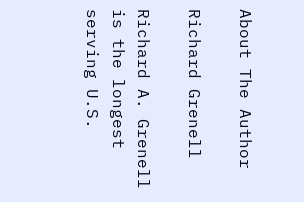About The Author

Richard Grenell

Richard A. Grenell is the longest serving U.S.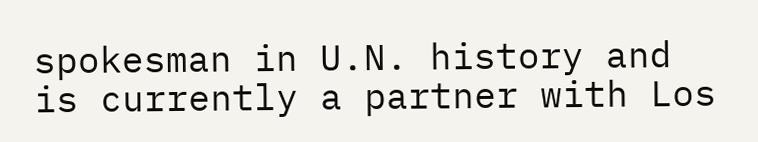spokesman in U.N. history and is currently a partner with Los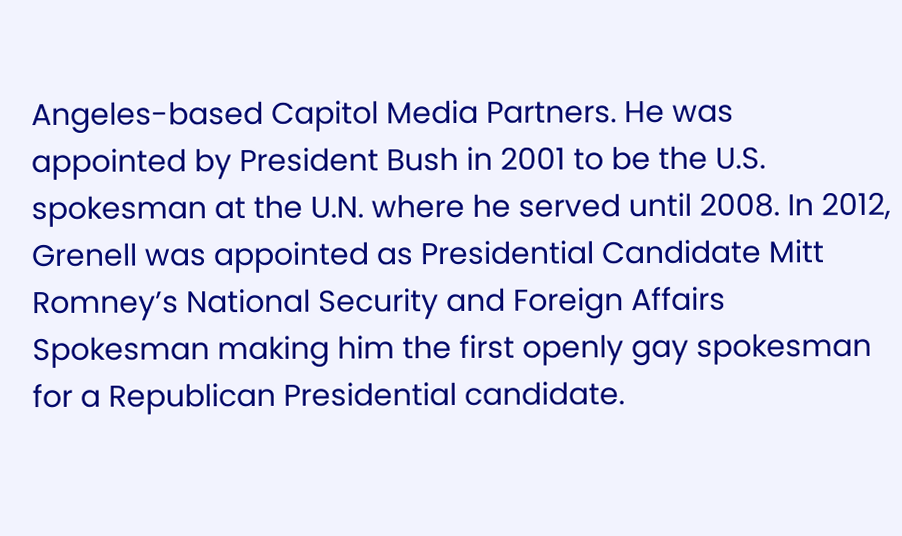Angeles-based Capitol Media Partners. He was appointed by President Bush in 2001 to be the U.S. spokesman at the U.N. where he served until 2008. In 2012, Grenell was appointed as Presidential Candidate Mitt Romney’s National Security and Foreign Affairs Spokesman making him the first openly gay spokesman for a Republican Presidential candidate.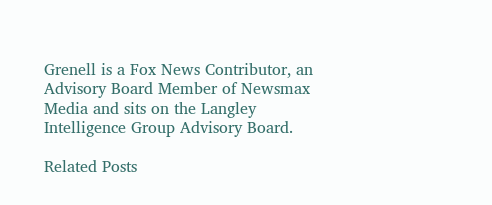Grenell is a Fox News Contributor, an Advisory Board Member of Newsmax Media and sits on the Langley Intelligence Group Advisory Board.

Related Posts